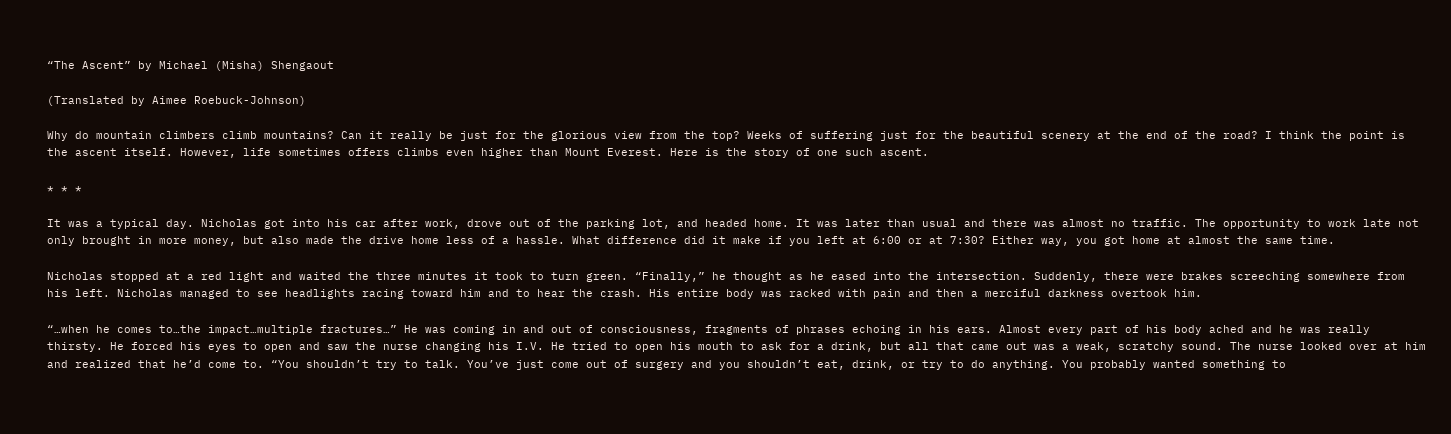“The Ascent” by Michael (Misha) Shengaout

(Translated by Aimee Roebuck-Johnson)

Why do mountain climbers climb mountains? Can it really be just for the glorious view from the top? Weeks of suffering just for the beautiful scenery at the end of the road? I think the point is the ascent itself. However, life sometimes offers climbs even higher than Mount Everest. Here is the story of one such ascent.

* * *

It was a typical day. Nicholas got into his car after work, drove out of the parking lot, and headed home. It was later than usual and there was almost no traffic. The opportunity to work late not only brought in more money, but also made the drive home less of a hassle. What difference did it make if you left at 6:00 or at 7:30? Either way, you got home at almost the same time.

Nicholas stopped at a red light and waited the three minutes it took to turn green. “Finally,” he thought as he eased into the intersection. Suddenly, there were brakes screeching somewhere from his left. Nicholas managed to see headlights racing toward him and to hear the crash. His entire body was racked with pain and then a merciful darkness overtook him.

“…when he comes to…the impact…multiple fractures…” He was coming in and out of consciousness, fragments of phrases echoing in his ears. Almost every part of his body ached and he was really thirsty. He forced his eyes to open and saw the nurse changing his I.V. He tried to open his mouth to ask for a drink, but all that came out was a weak, scratchy sound. The nurse looked over at him and realized that he’d come to. “You shouldn’t try to talk. You’ve just come out of surgery and you shouldn’t eat, drink, or try to do anything. You probably wanted something to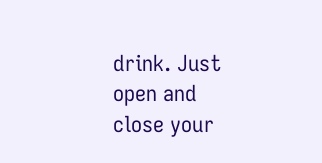drink. Just open and close your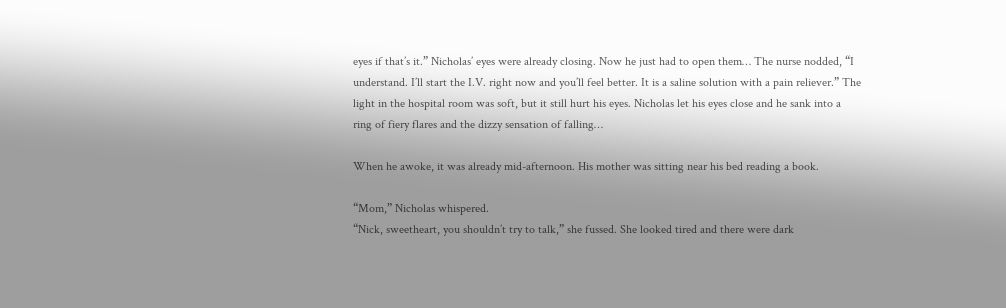eyes if that’s it.” Nicholas’ eyes were already closing. Now he just had to open them… The nurse nodded, “I understand. I’ll start the I.V. right now and you’ll feel better. It is a saline solution with a pain reliever.” The light in the hospital room was soft, but it still hurt his eyes. Nicholas let his eyes close and he sank into a ring of fiery flares and the dizzy sensation of falling…

When he awoke, it was already mid-afternoon. His mother was sitting near his bed reading a book.

“Mom,” Nicholas whispered.
“Nick, sweetheart, you shouldn’t try to talk,” she fussed. She looked tired and there were dark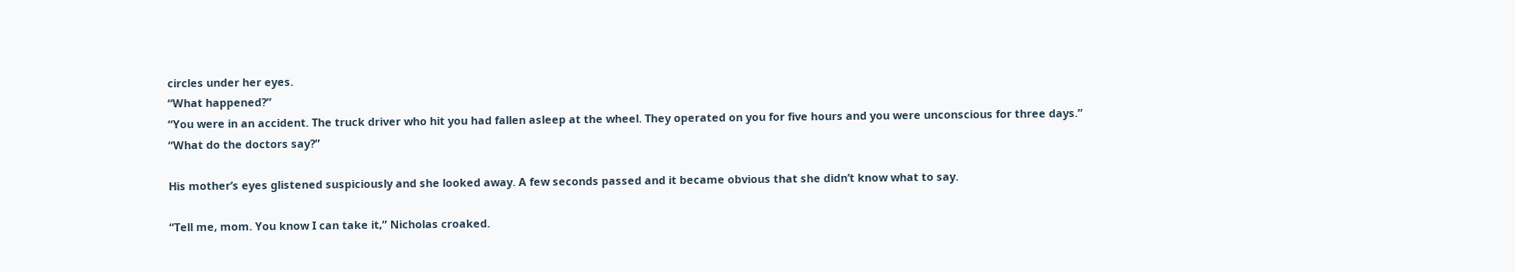circles under her eyes.
“What happened?”
“You were in an accident. The truck driver who hit you had fallen asleep at the wheel. They operated on you for five hours and you were unconscious for three days.”
“What do the doctors say?”

His mother’s eyes glistened suspiciously and she looked away. A few seconds passed and it became obvious that she didn’t know what to say.

“Tell me, mom. You know I can take it,” Nicholas croaked.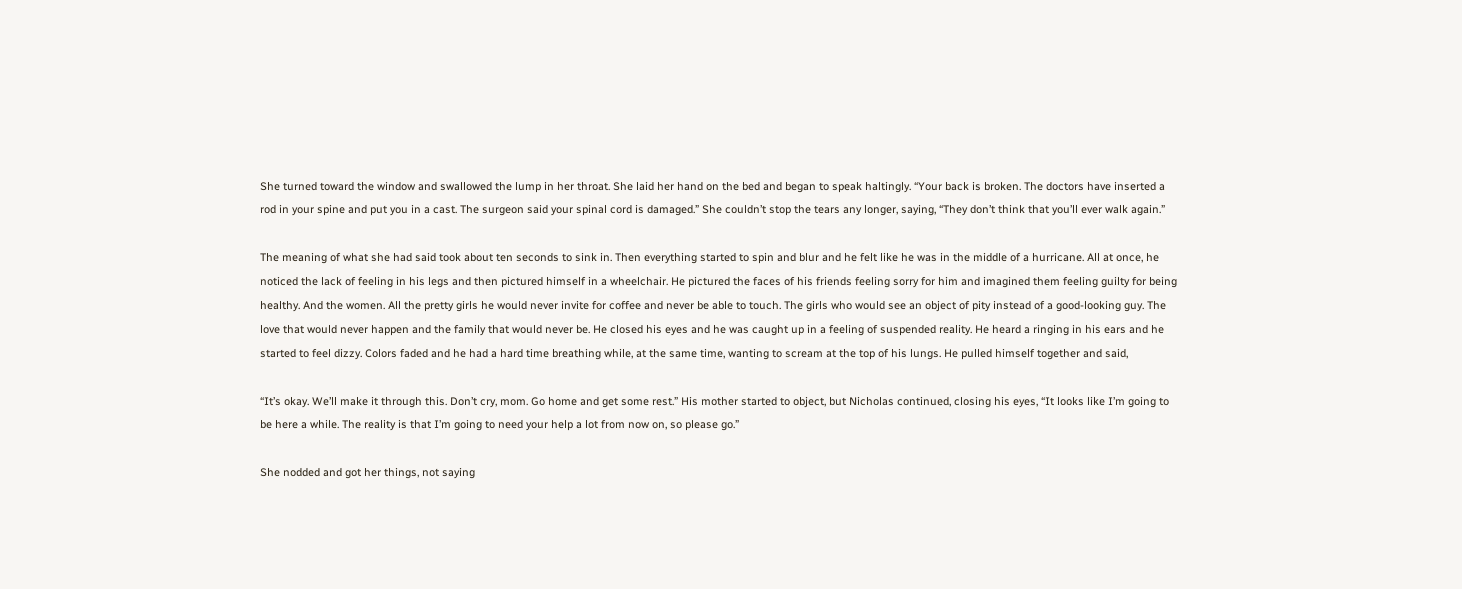She turned toward the window and swallowed the lump in her throat. She laid her hand on the bed and began to speak haltingly. “Your back is broken. The doctors have inserted a rod in your spine and put you in a cast. The surgeon said your spinal cord is damaged.” She couldn’t stop the tears any longer, saying, “They don’t think that you’ll ever walk again.”

The meaning of what she had said took about ten seconds to sink in. Then everything started to spin and blur and he felt like he was in the middle of a hurricane. All at once, he noticed the lack of feeling in his legs and then pictured himself in a wheelchair. He pictured the faces of his friends feeling sorry for him and imagined them feeling guilty for being healthy. And the women. All the pretty girls he would never invite for coffee and never be able to touch. The girls who would see an object of pity instead of a good-looking guy. The love that would never happen and the family that would never be. He closed his eyes and he was caught up in a feeling of suspended reality. He heard a ringing in his ears and he started to feel dizzy. Colors faded and he had a hard time breathing while, at the same time, wanting to scream at the top of his lungs. He pulled himself together and said,

“It’s okay. We’ll make it through this. Don’t cry, mom. Go home and get some rest.” His mother started to object, but Nicholas continued, closing his eyes, “It looks like I’m going to be here a while. The reality is that I’m going to need your help a lot from now on, so please go.”

She nodded and got her things, not saying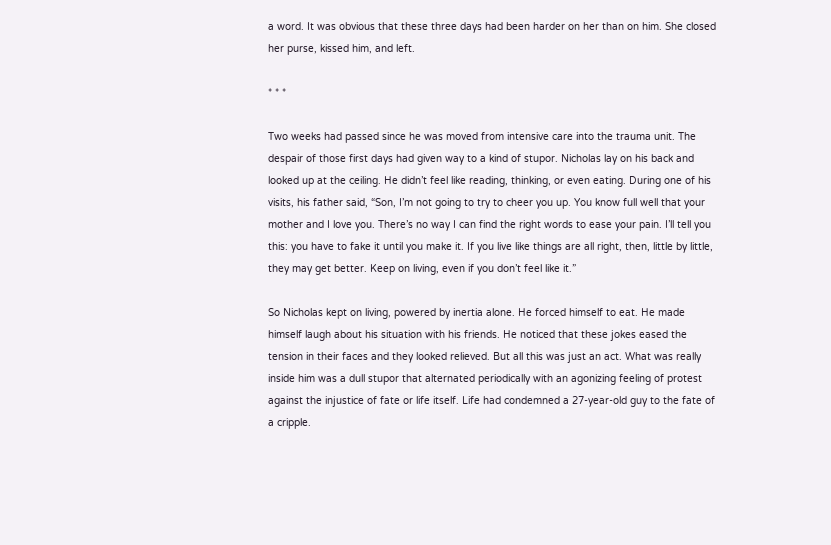a word. It was obvious that these three days had been harder on her than on him. She closed her purse, kissed him, and left.

* * *

Two weeks had passed since he was moved from intensive care into the trauma unit. The despair of those first days had given way to a kind of stupor. Nicholas lay on his back and looked up at the ceiling. He didn’t feel like reading, thinking, or even eating. During one of his visits, his father said, “Son, I’m not going to try to cheer you up. You know full well that your mother and I love you. There’s no way I can find the right words to ease your pain. I’ll tell you this: you have to fake it until you make it. If you live like things are all right, then, little by little, they may get better. Keep on living, even if you don’t feel like it.”

So Nicholas kept on living, powered by inertia alone. He forced himself to eat. He made himself laugh about his situation with his friends. He noticed that these jokes eased the tension in their faces and they looked relieved. But all this was just an act. What was really inside him was a dull stupor that alternated periodically with an agonizing feeling of protest against the injustice of fate or life itself. Life had condemned a 27-year-old guy to the fate of a cripple.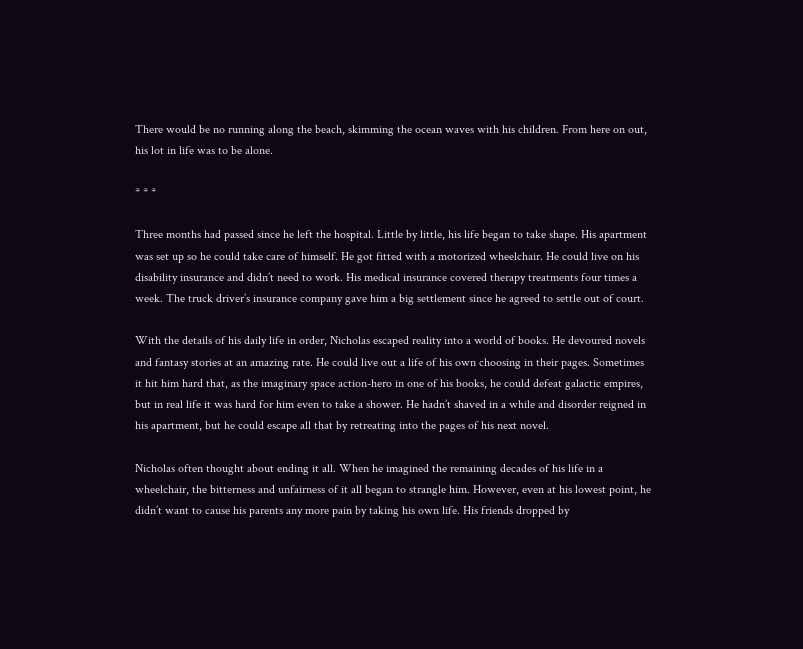There would be no running along the beach, skimming the ocean waves with his children. From here on out, his lot in life was to be alone.

* * *

Three months had passed since he left the hospital. Little by little, his life began to take shape. His apartment was set up so he could take care of himself. He got fitted with a motorized wheelchair. He could live on his disability insurance and didn’t need to work. His medical insurance covered therapy treatments four times a week. The truck driver’s insurance company gave him a big settlement since he agreed to settle out of court.

With the details of his daily life in order, Nicholas escaped reality into a world of books. He devoured novels and fantasy stories at an amazing rate. He could live out a life of his own choosing in their pages. Sometimes it hit him hard that, as the imaginary space action-hero in one of his books, he could defeat galactic empires, but in real life it was hard for him even to take a shower. He hadn’t shaved in a while and disorder reigned in his apartment, but he could escape all that by retreating into the pages of his next novel.

Nicholas often thought about ending it all. When he imagined the remaining decades of his life in a wheelchair, the bitterness and unfairness of it all began to strangle him. However, even at his lowest point, he didn’t want to cause his parents any more pain by taking his own life. His friends dropped by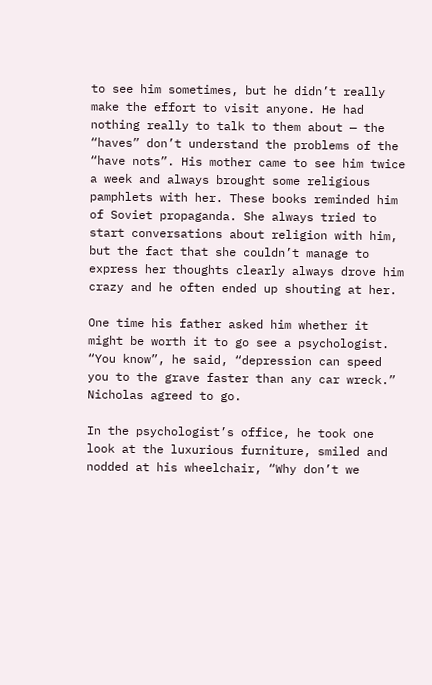to see him sometimes, but he didn’t really make the effort to visit anyone. He had nothing really to talk to them about — the “haves” don’t understand the problems of the “have nots”. His mother came to see him twice a week and always brought some religious pamphlets with her. These books reminded him of Soviet propaganda. She always tried to start conversations about religion with him, but the fact that she couldn’t manage to express her thoughts clearly always drove him crazy and he often ended up shouting at her.

One time his father asked him whether it might be worth it to go see a psychologist. “You know”, he said, “depression can speed you to the grave faster than any car wreck.” Nicholas agreed to go.

In the psychologist’s office, he took one look at the luxurious furniture, smiled and nodded at his wheelchair, “Why don’t we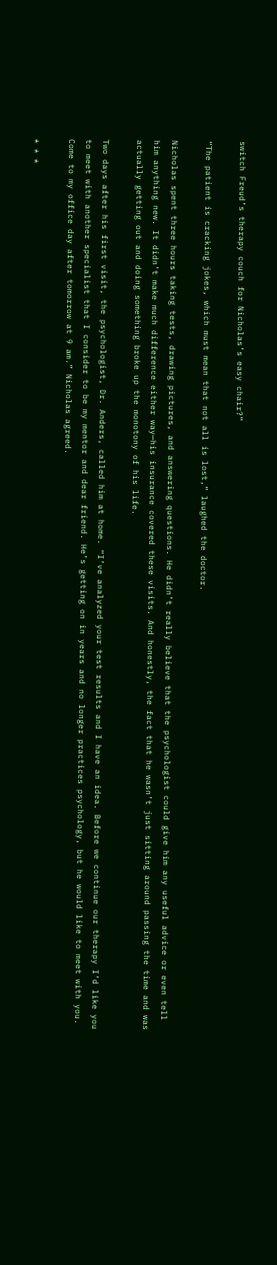switch Freud’s therapy couch for Nicholas’s easy chair?”

“The patient is cracking jokes, which must mean that not all is lost,” laughed the doctor.

Nicholas spent three hours taking tests, drawing pictures, and answering questions. He didn’t really believe that the psychologist could give him any useful advice or even tell him anything new. It didn’t make much difference either way—his insurance covered these visits. And honestly, the fact that he wasn’t just sitting around passing the time and was actually getting out and doing something broke up the monotony of his life.

Two days after his first visit, the psychologist, Dr. Anders, called him at home. “I’ve analyzed your test results and I have an idea. Before we continue our therapy I’d like you to meet with another specialist that I consider to be my mentor and dear friend. He’s getting on in years and no longer practices psychology, but he would like to meet with you. Come to my office day after tomorrow at 9 am.” Nicholas agreed.

* * *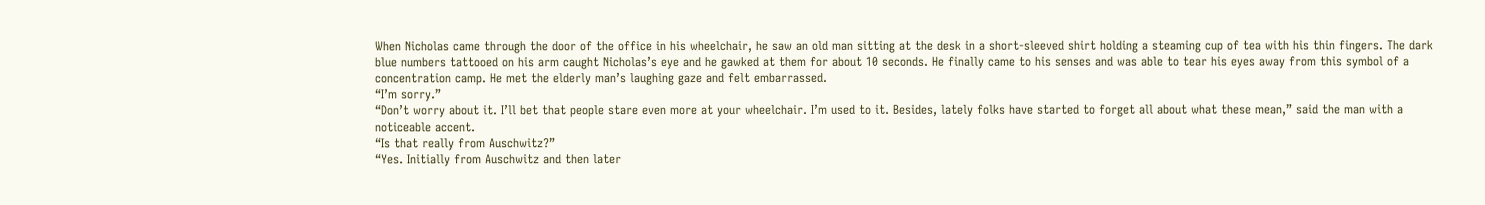When Nicholas came through the door of the office in his wheelchair, he saw an old man sitting at the desk in a short-sleeved shirt holding a steaming cup of tea with his thin fingers. The dark blue numbers tattooed on his arm caught Nicholas’s eye and he gawked at them for about 10 seconds. He finally came to his senses and was able to tear his eyes away from this symbol of a concentration camp. He met the elderly man’s laughing gaze and felt embarrassed.
“I’m sorry.”
“Don’t worry about it. I’ll bet that people stare even more at your wheelchair. I’m used to it. Besides, lately folks have started to forget all about what these mean,” said the man with a noticeable accent.
“Is that really from Auschwitz?”
“Yes. Initially from Auschwitz and then later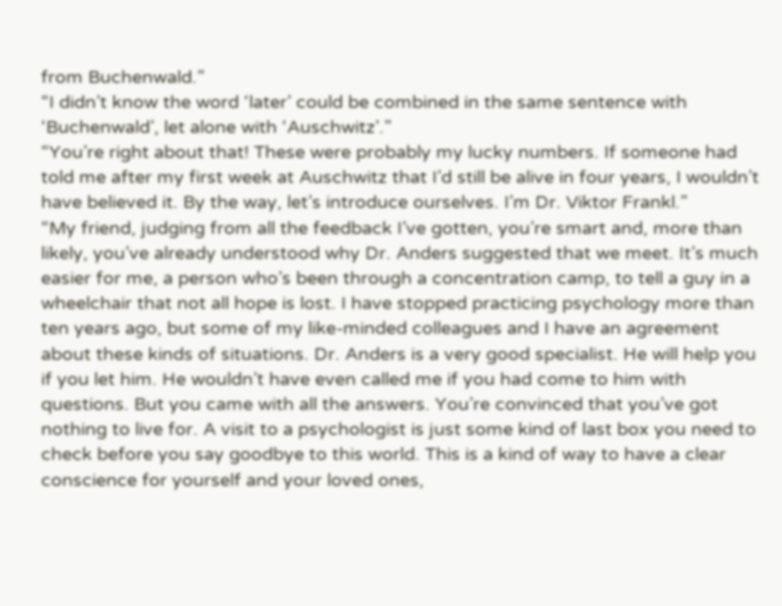from Buchenwald.”
“I didn’t know the word ‘later’ could be combined in the same sentence with ‘Buchenwald’, let alone with ‘Auschwitz’.”
“You’re right about that! These were probably my lucky numbers. If someone had told me after my first week at Auschwitz that I’d still be alive in four years, I wouldn’t have believed it. By the way, let’s introduce ourselves. I’m Dr. Viktor Frankl.”
“My friend, judging from all the feedback I’ve gotten, you’re smart and, more than likely, you’ve already understood why Dr. Anders suggested that we meet. It’s much easier for me, a person who’s been through a concentration camp, to tell a guy in a wheelchair that not all hope is lost. I have stopped practicing psychology more than ten years ago, but some of my like-minded colleagues and I have an agreement about these kinds of situations. Dr. Anders is a very good specialist. He will help you if you let him. He wouldn’t have even called me if you had come to him with questions. But you came with all the answers. You’re convinced that you’ve got nothing to live for. A visit to a psychologist is just some kind of last box you need to check before you say goodbye to this world. This is a kind of way to have a clear conscience for yourself and your loved ones,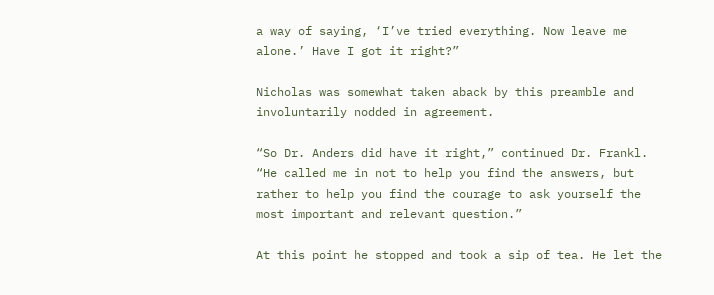a way of saying, ‘I’ve tried everything. Now leave me alone.’ Have I got it right?”

Nicholas was somewhat taken aback by this preamble and involuntarily nodded in agreement.

“So Dr. Anders did have it right,” continued Dr. Frankl. “He called me in not to help you find the answers, but rather to help you find the courage to ask yourself the most important and relevant question.”

At this point he stopped and took a sip of tea. He let the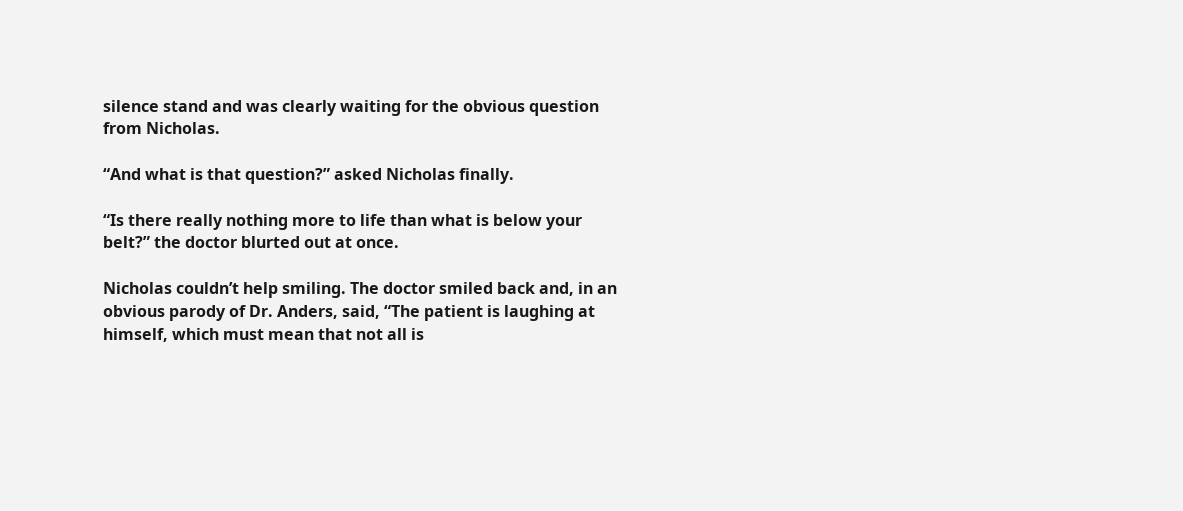silence stand and was clearly waiting for the obvious question from Nicholas.

“And what is that question?” asked Nicholas finally.

“Is there really nothing more to life than what is below your belt?” the doctor blurted out at once.

Nicholas couldn’t help smiling. The doctor smiled back and, in an obvious parody of Dr. Anders, said, “The patient is laughing at himself, which must mean that not all is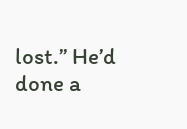lost.” He’d done a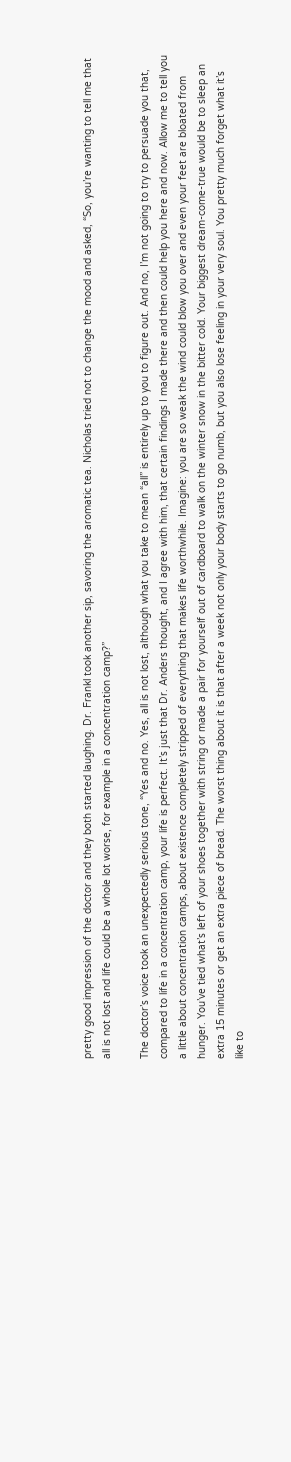pretty good impression of the doctor and they both started laughing. Dr. Frankl took another sip, savoring the aromatic tea. Nicholas tried not to change the mood and asked, “So, you’re wanting to tell me that all is not lost and life could be a whole lot worse, for example in a concentration camp?”

The doctor’s voice took an unexpectedly serious tone, “Yes and no. Yes, all is not lost, although what you take to mean “all” is entirely up to you to figure out. And no, I’m not going to try to persuade you that, compared to life in a concentration camp, your life is perfect. It’s just that Dr. Anders thought, and I agree with him, that certain findings I made there and then could help you here and now. Allow me to tell you a little about concentration camps, about existence completely stripped of everything that makes life worthwhile. Imagine: you are so weak the wind could blow you over and even your feet are bloated from hunger. You’ve tied what’s left of your shoes together with string or made a pair for yourself out of cardboard to walk on the winter snow in the bitter cold. Your biggest dream-come-true would be to sleep an extra 15 minutes or get an extra piece of bread. The worst thing about it is that after a week not only your body starts to go numb, but you also lose feeling in your very soul. You pretty much forget what it’s like to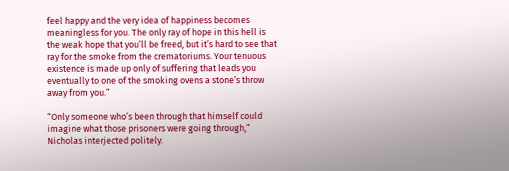feel happy and the very idea of happiness becomes meaningless for you. The only ray of hope in this hell is the weak hope that you’ll be freed, but it’s hard to see that ray for the smoke from the crematoriums. Your tenuous existence is made up only of suffering that leads you eventually to one of the smoking ovens a stone’s throw away from you.”

“Only someone who’s been through that himself could imagine what those prisoners were going through,” Nicholas interjected politely.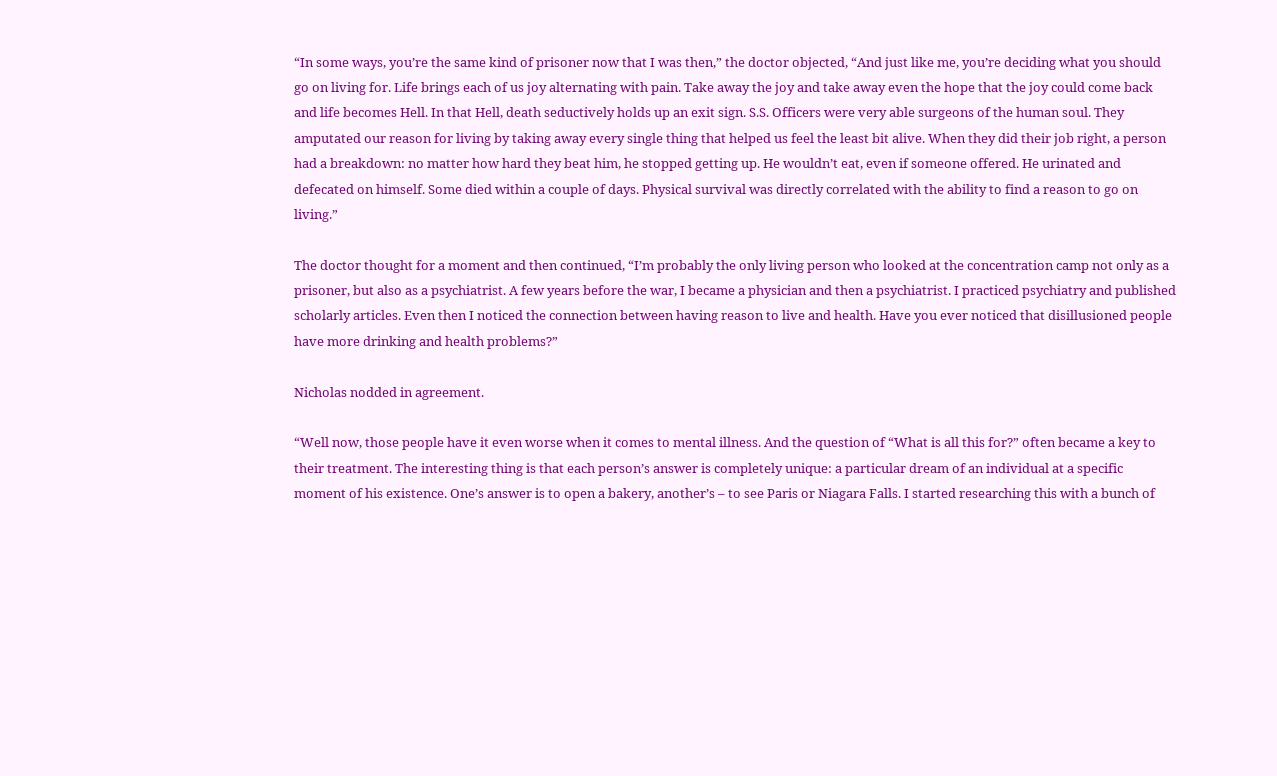“In some ways, you’re the same kind of prisoner now that I was then,” the doctor objected, “And just like me, you’re deciding what you should go on living for. Life brings each of us joy alternating with pain. Take away the joy and take away even the hope that the joy could come back and life becomes Hell. In that Hell, death seductively holds up an exit sign. S.S. Officers were very able surgeons of the human soul. They amputated our reason for living by taking away every single thing that helped us feel the least bit alive. When they did their job right, a person had a breakdown: no matter how hard they beat him, he stopped getting up. He wouldn’t eat, even if someone offered. He urinated and defecated on himself. Some died within a couple of days. Physical survival was directly correlated with the ability to find a reason to go on living.”

The doctor thought for a moment and then continued, “I’m probably the only living person who looked at the concentration camp not only as a prisoner, but also as a psychiatrist. A few years before the war, I became a physician and then a psychiatrist. I practiced psychiatry and published scholarly articles. Even then I noticed the connection between having reason to live and health. Have you ever noticed that disillusioned people have more drinking and health problems?”

Nicholas nodded in agreement.

“Well now, those people have it even worse when it comes to mental illness. And the question of “What is all this for?” often became a key to their treatment. The interesting thing is that each person’s answer is completely unique: a particular dream of an individual at a specific moment of his existence. One’s answer is to open a bakery, another’s – to see Paris or Niagara Falls. I started researching this with a bunch of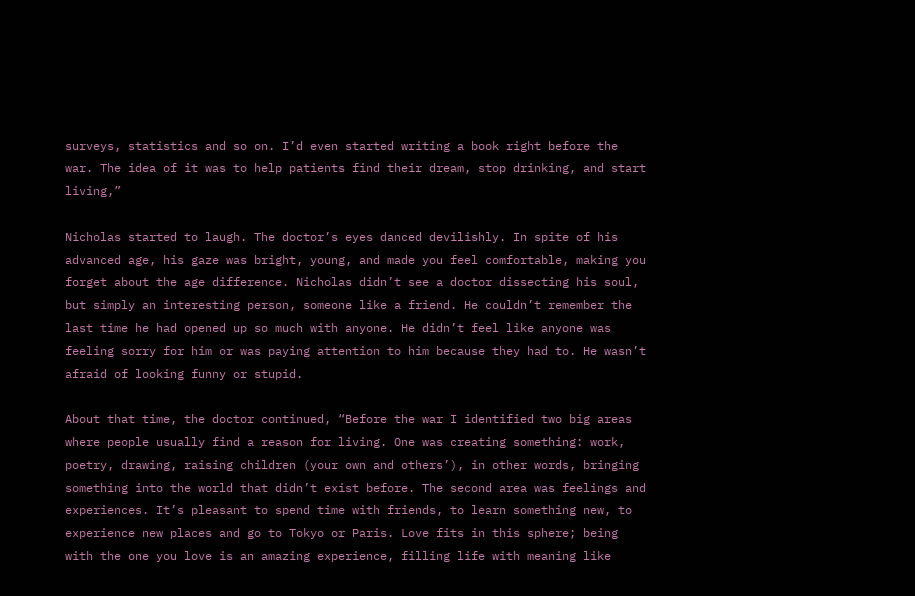surveys, statistics and so on. I’d even started writing a book right before the war. The idea of it was to help patients find their dream, stop drinking, and start living,”

Nicholas started to laugh. The doctor’s eyes danced devilishly. In spite of his advanced age, his gaze was bright, young, and made you feel comfortable, making you forget about the age difference. Nicholas didn’t see a doctor dissecting his soul, but simply an interesting person, someone like a friend. He couldn’t remember the last time he had opened up so much with anyone. He didn’t feel like anyone was feeling sorry for him or was paying attention to him because they had to. He wasn’t afraid of looking funny or stupid.

About that time, the doctor continued, “Before the war I identified two big areas where people usually find a reason for living. One was creating something: work, poetry, drawing, raising children (your own and others’), in other words, bringing something into the world that didn’t exist before. The second area was feelings and experiences. It’s pleasant to spend time with friends, to learn something new, to experience new places and go to Tokyo or Paris. Love fits in this sphere; being with the one you love is an amazing experience, filling life with meaning like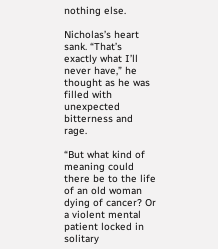nothing else.

Nicholas’s heart sank. “That’s exactly what I’ll never have,” he thought as he was filled with unexpected bitterness and rage.

“But what kind of meaning could there be to the life of an old woman dying of cancer? Or a violent mental patient locked in solitary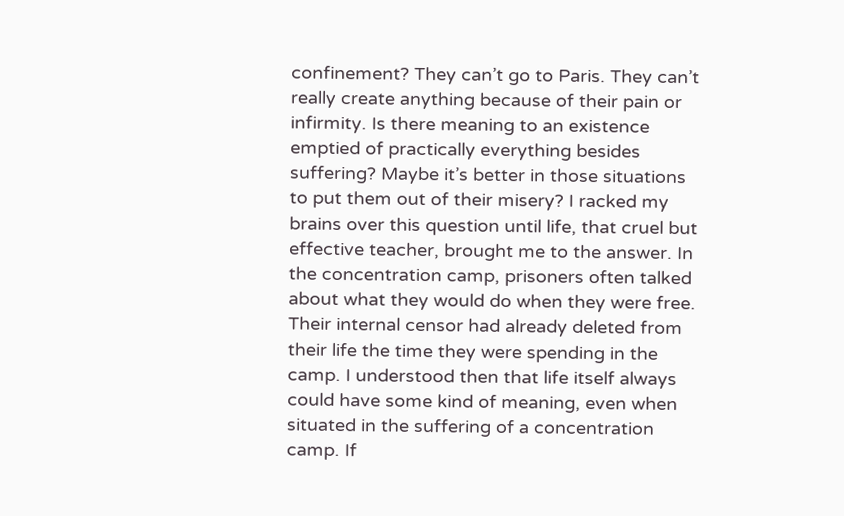confinement? They can’t go to Paris. They can’t really create anything because of their pain or infirmity. Is there meaning to an existence emptied of practically everything besides suffering? Maybe it’s better in those situations to put them out of their misery? I racked my brains over this question until life, that cruel but effective teacher, brought me to the answer. In the concentration camp, prisoners often talked about what they would do when they were free. Their internal censor had already deleted from their life the time they were spending in the camp. I understood then that life itself always could have some kind of meaning, even when situated in the suffering of a concentration camp. If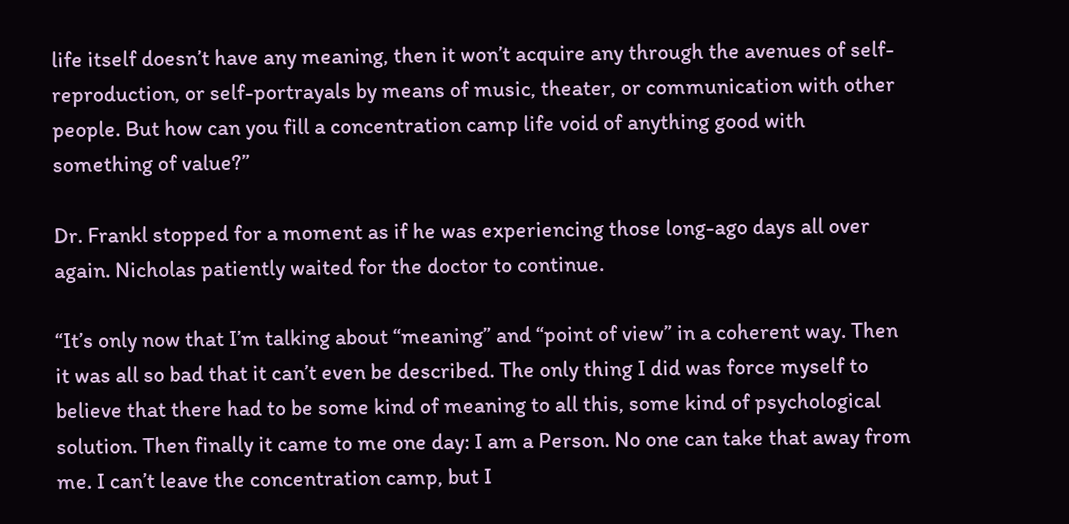life itself doesn’t have any meaning, then it won’t acquire any through the avenues of self-reproduction, or self-portrayals by means of music, theater, or communication with other people. But how can you fill a concentration camp life void of anything good with something of value?”

Dr. Frankl stopped for a moment as if he was experiencing those long-ago days all over again. Nicholas patiently waited for the doctor to continue.

“It’s only now that I’m talking about “meaning” and “point of view” in a coherent way. Then it was all so bad that it can’t even be described. The only thing I did was force myself to believe that there had to be some kind of meaning to all this, some kind of psychological solution. Then finally it came to me one day: I am a Person. No one can take that away from me. I can’t leave the concentration camp, but I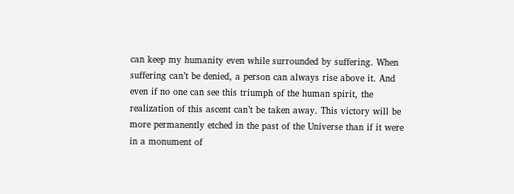can keep my humanity even while surrounded by suffering. When suffering can’t be denied, a person can always rise above it. And even if no one can see this triumph of the human spirit, the realization of this ascent can’t be taken away. This victory will be more permanently etched in the past of the Universe than if it were in a monument of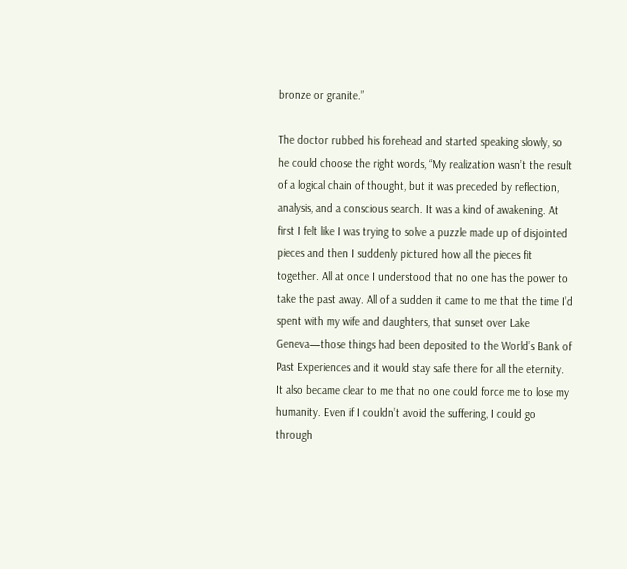bronze or granite.”

The doctor rubbed his forehead and started speaking slowly, so he could choose the right words, “My realization wasn’t the result of a logical chain of thought, but it was preceded by reflection, analysis, and a conscious search. It was a kind of awakening. At first I felt like I was trying to solve a puzzle made up of disjointed pieces and then I suddenly pictured how all the pieces fit together. All at once I understood that no one has the power to take the past away. All of a sudden it came to me that the time I’d spent with my wife and daughters, that sunset over Lake Geneva—those things had been deposited to the World’s Bank of Past Experiences and it would stay safe there for all the eternity. It also became clear to me that no one could force me to lose my humanity. Even if I couldn’t avoid the suffering, I could go through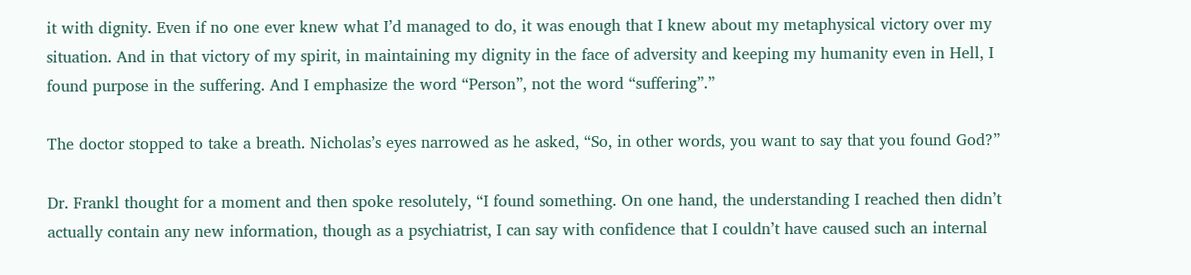it with dignity. Even if no one ever knew what I’d managed to do, it was enough that I knew about my metaphysical victory over my situation. And in that victory of my spirit, in maintaining my dignity in the face of adversity and keeping my humanity even in Hell, I found purpose in the suffering. And I emphasize the word “Person”, not the word “suffering”.”

The doctor stopped to take a breath. Nicholas’s eyes narrowed as he asked, “So, in other words, you want to say that you found God?”

Dr. Frankl thought for a moment and then spoke resolutely, “I found something. On one hand, the understanding I reached then didn’t actually contain any new information, though as a psychiatrist, I can say with confidence that I couldn’t have caused such an internal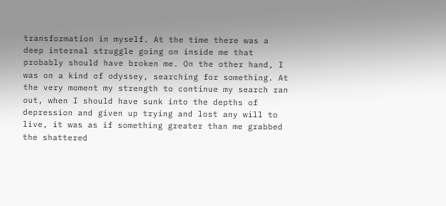transformation in myself. At the time there was a deep internal struggle going on inside me that probably should have broken me. On the other hand, I was on a kind of odyssey, searching for something. At the very moment my strength to continue my search ran out, when I should have sunk into the depths of depression and given up trying and lost any will to live, it was as if something greater than me grabbed the shattered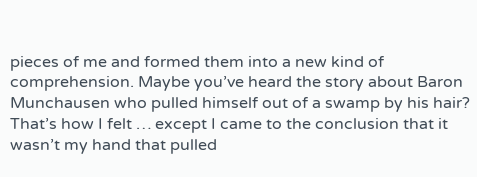pieces of me and formed them into a new kind of comprehension. Maybe you’ve heard the story about Baron Munchausen who pulled himself out of a swamp by his hair? That’s how I felt … except I came to the conclusion that it wasn’t my hand that pulled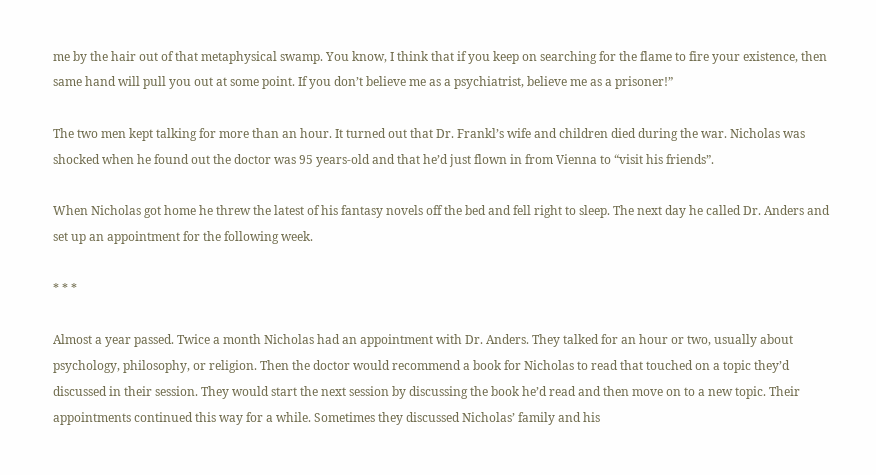me by the hair out of that metaphysical swamp. You know, I think that if you keep on searching for the flame to fire your existence, then same hand will pull you out at some point. If you don’t believe me as a psychiatrist, believe me as a prisoner!”

The two men kept talking for more than an hour. It turned out that Dr. Frankl’s wife and children died during the war. Nicholas was shocked when he found out the doctor was 95 years-old and that he’d just flown in from Vienna to “visit his friends”.

When Nicholas got home he threw the latest of his fantasy novels off the bed and fell right to sleep. The next day he called Dr. Anders and set up an appointment for the following week.

* * *

Almost a year passed. Twice a month Nicholas had an appointment with Dr. Anders. They talked for an hour or two, usually about psychology, philosophy, or religion. Then the doctor would recommend a book for Nicholas to read that touched on a topic they’d discussed in their session. They would start the next session by discussing the book he’d read and then move on to a new topic. Their appointments continued this way for a while. Sometimes they discussed Nicholas’ family and his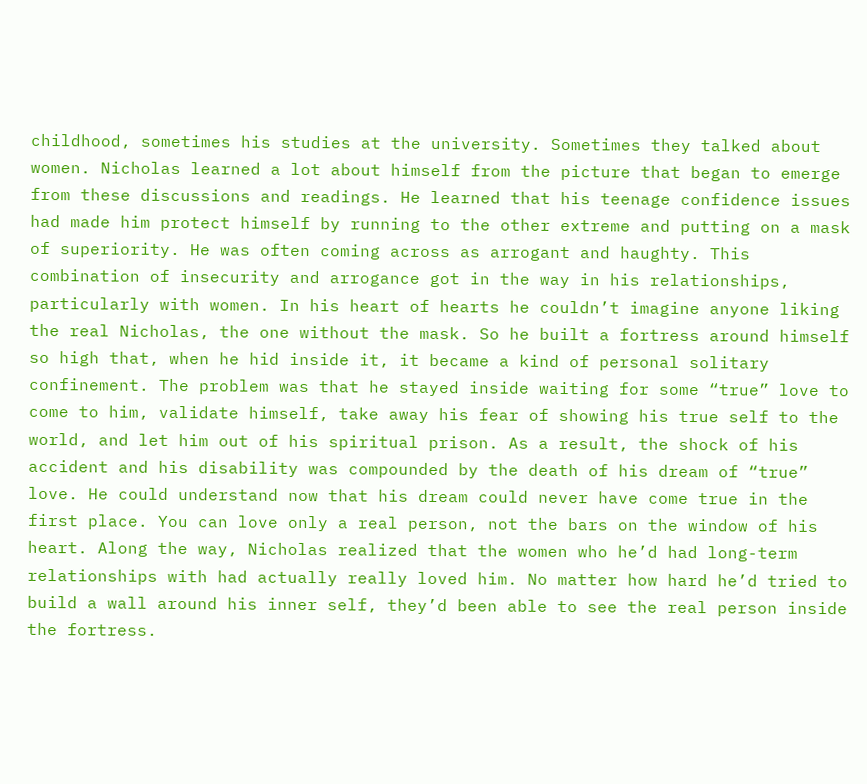childhood, sometimes his studies at the university. Sometimes they talked about women. Nicholas learned a lot about himself from the picture that began to emerge from these discussions and readings. He learned that his teenage confidence issues had made him protect himself by running to the other extreme and putting on a mask of superiority. He was often coming across as arrogant and haughty. This combination of insecurity and arrogance got in the way in his relationships, particularly with women. In his heart of hearts he couldn’t imagine anyone liking the real Nicholas, the one without the mask. So he built a fortress around himself so high that, when he hid inside it, it became a kind of personal solitary confinement. The problem was that he stayed inside waiting for some “true” love to come to him, validate himself, take away his fear of showing his true self to the world, and let him out of his spiritual prison. As a result, the shock of his accident and his disability was compounded by the death of his dream of “true” love. He could understand now that his dream could never have come true in the first place. You can love only a real person, not the bars on the window of his heart. Along the way, Nicholas realized that the women who he’d had long-term relationships with had actually really loved him. No matter how hard he’d tried to build a wall around his inner self, they’d been able to see the real person inside the fortress.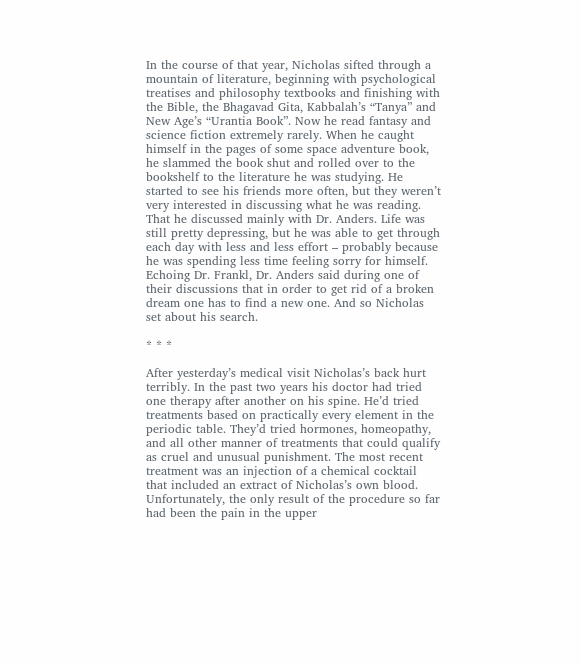In the course of that year, Nicholas sifted through a mountain of literature, beginning with psychological treatises and philosophy textbooks and finishing with the Bible, the Bhagavad Gita, Kabbalah’s “Tanya” and New Age’s “Urantia Book”. Now he read fantasy and science fiction extremely rarely. When he caught himself in the pages of some space adventure book, he slammed the book shut and rolled over to the bookshelf to the literature he was studying. He started to see his friends more often, but they weren’t very interested in discussing what he was reading. That he discussed mainly with Dr. Anders. Life was still pretty depressing, but he was able to get through each day with less and less effort – probably because he was spending less time feeling sorry for himself. Echoing Dr. Frankl, Dr. Anders said during one of their discussions that in order to get rid of a broken dream one has to find a new one. And so Nicholas set about his search.

* * *

After yesterday’s medical visit Nicholas’s back hurt terribly. In the past two years his doctor had tried one therapy after another on his spine. He’d tried treatments based on practically every element in the periodic table. They’d tried hormones, homeopathy, and all other manner of treatments that could qualify as cruel and unusual punishment. The most recent treatment was an injection of a chemical cocktail that included an extract of Nicholas’s own blood. Unfortunately, the only result of the procedure so far had been the pain in the upper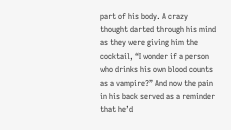part of his body. A crazy thought darted through his mind as they were giving him the cocktail, “I wonder if a person who drinks his own blood counts as a vampire?” And now the pain in his back served as a reminder that he’d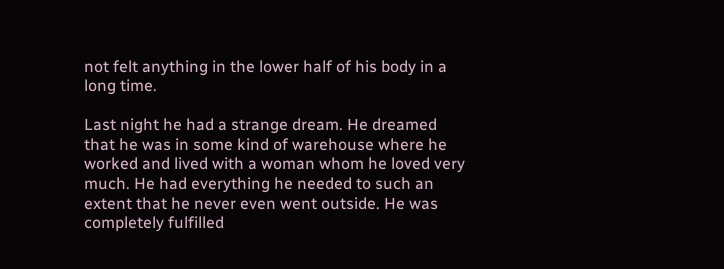not felt anything in the lower half of his body in a long time.

Last night he had a strange dream. He dreamed that he was in some kind of warehouse where he worked and lived with a woman whom he loved very much. He had everything he needed to such an extent that he never even went outside. He was completely fulfilled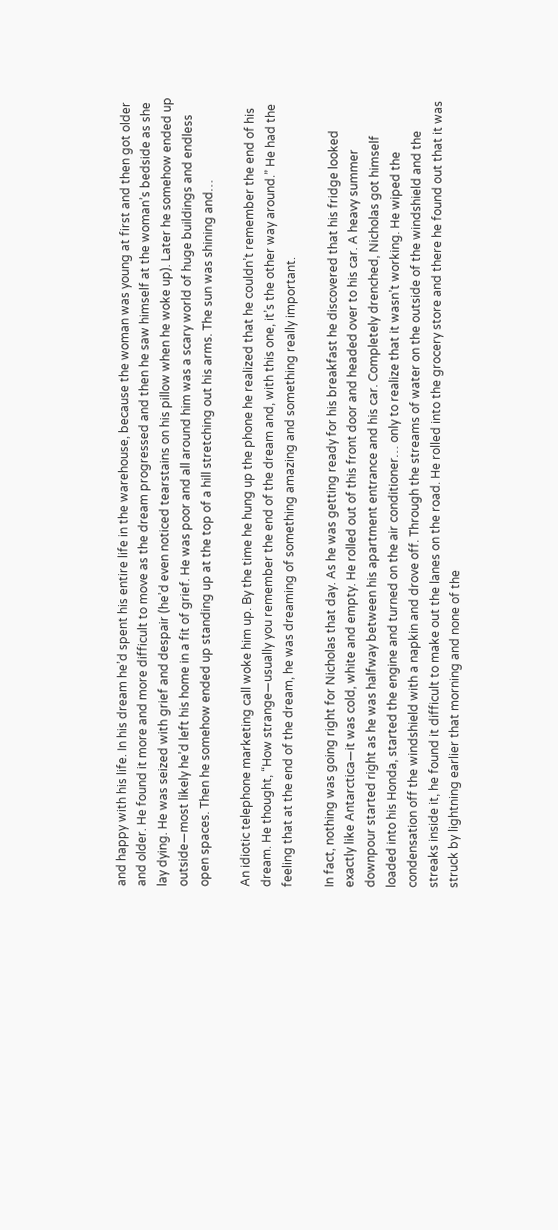and happy with his life. In his dream he’d spent his entire life in the warehouse, because the woman was young at first and then got older and older. He found it more and more difficult to move as the dream progressed and then he saw himself at the woman’s bedside as she lay dying. He was seized with grief and despair (he’d even noticed tearstains on his pillow when he woke up). Later he somehow ended up outside—most likely he’d left his home in a fit of grief. He was poor and all around him was a scary world of huge buildings and endless open spaces. Then he somehow ended up standing up at the top of a hill stretching out his arms. The sun was shining and…

An idiotic telephone marketing call woke him up. By the time he hung up the phone he realized that he couldn’t remember the end of his dream. He thought, “How strange—usually you remember the end of the dream and, with this one, it’s the other way around.” He had the feeling that at the end of the dream, he was dreaming of something amazing and something really important.

In fact, nothing was going right for Nicholas that day. As he was getting ready for his breakfast he discovered that his fridge looked exactly like Antarctica—it was cold, white and empty. He rolled out of this front door and headed over to his car. A heavy summer downpour started right as he was halfway between his apartment entrance and his car. Completely drenched, Nicholas got himself loaded into his Honda, started the engine and turned on the air conditioner… only to realize that it wasn’t working. He wiped the condensation off the windshield with a napkin and drove off. Through the streams of water on the outside of the windshield and the streaks inside it, he found it difficult to make out the lanes on the road. He rolled into the grocery store and there he found out that it was struck by lightning earlier that morning and none of the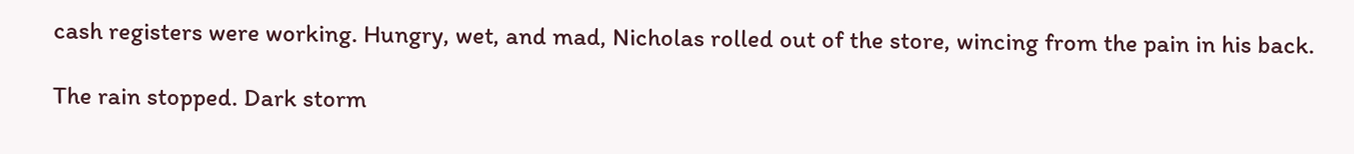cash registers were working. Hungry, wet, and mad, Nicholas rolled out of the store, wincing from the pain in his back.

The rain stopped. Dark storm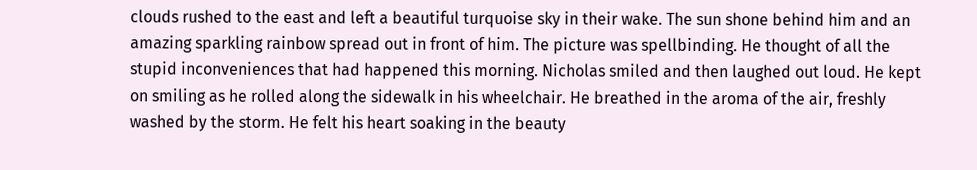clouds rushed to the east and left a beautiful turquoise sky in their wake. The sun shone behind him and an amazing sparkling rainbow spread out in front of him. The picture was spellbinding. He thought of all the stupid inconveniences that had happened this morning. Nicholas smiled and then laughed out loud. He kept on smiling as he rolled along the sidewalk in his wheelchair. He breathed in the aroma of the air, freshly washed by the storm. He felt his heart soaking in the beauty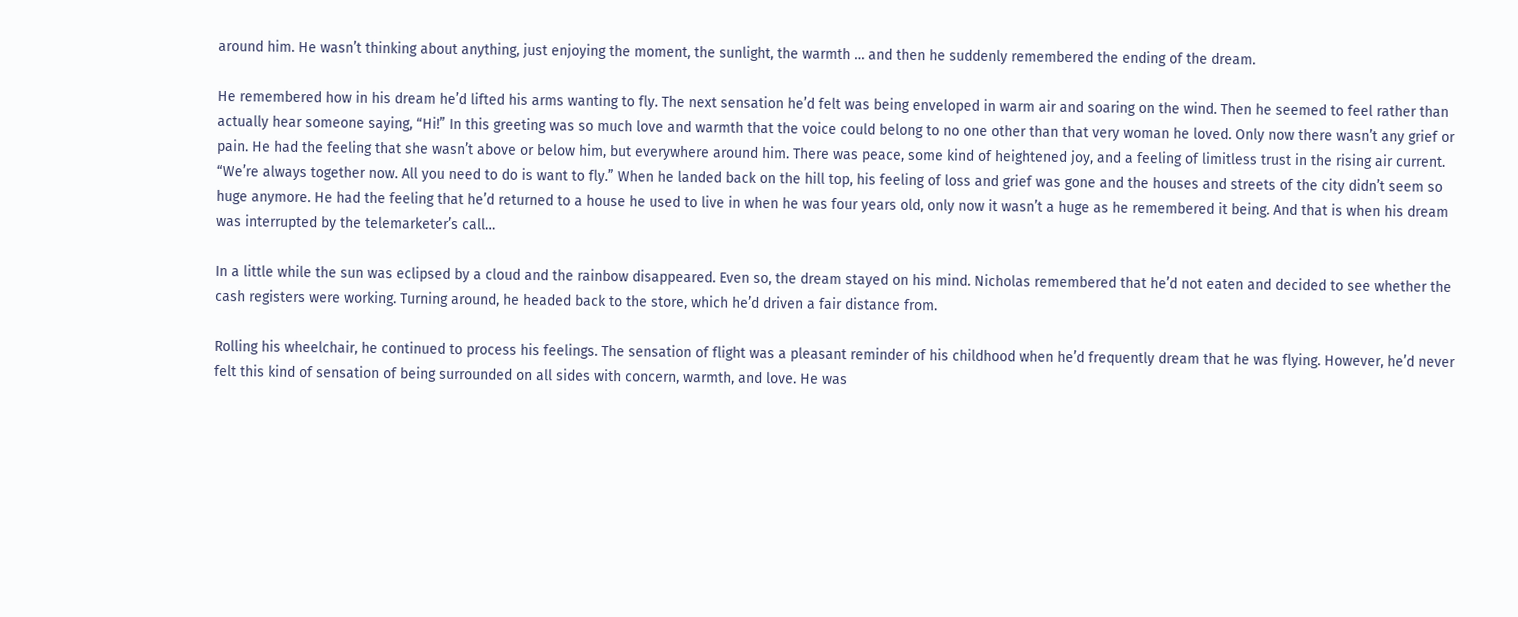around him. He wasn’t thinking about anything, just enjoying the moment, the sunlight, the warmth … and then he suddenly remembered the ending of the dream.

He remembered how in his dream he’d lifted his arms wanting to fly. The next sensation he’d felt was being enveloped in warm air and soaring on the wind. Then he seemed to feel rather than actually hear someone saying, “Hi!” In this greeting was so much love and warmth that the voice could belong to no one other than that very woman he loved. Only now there wasn’t any grief or pain. He had the feeling that she wasn’t above or below him, but everywhere around him. There was peace, some kind of heightened joy, and a feeling of limitless trust in the rising air current. “We’re always together now. All you need to do is want to fly.” When he landed back on the hill top, his feeling of loss and grief was gone and the houses and streets of the city didn’t seem so huge anymore. He had the feeling that he’d returned to a house he used to live in when he was four years old, only now it wasn’t a huge as he remembered it being. And that is when his dream was interrupted by the telemarketer’s call…

In a little while the sun was eclipsed by a cloud and the rainbow disappeared. Even so, the dream stayed on his mind. Nicholas remembered that he’d not eaten and decided to see whether the cash registers were working. Turning around, he headed back to the store, which he’d driven a fair distance from.

Rolling his wheelchair, he continued to process his feelings. The sensation of flight was a pleasant reminder of his childhood when he’d frequently dream that he was flying. However, he’d never felt this kind of sensation of being surrounded on all sides with concern, warmth, and love. He was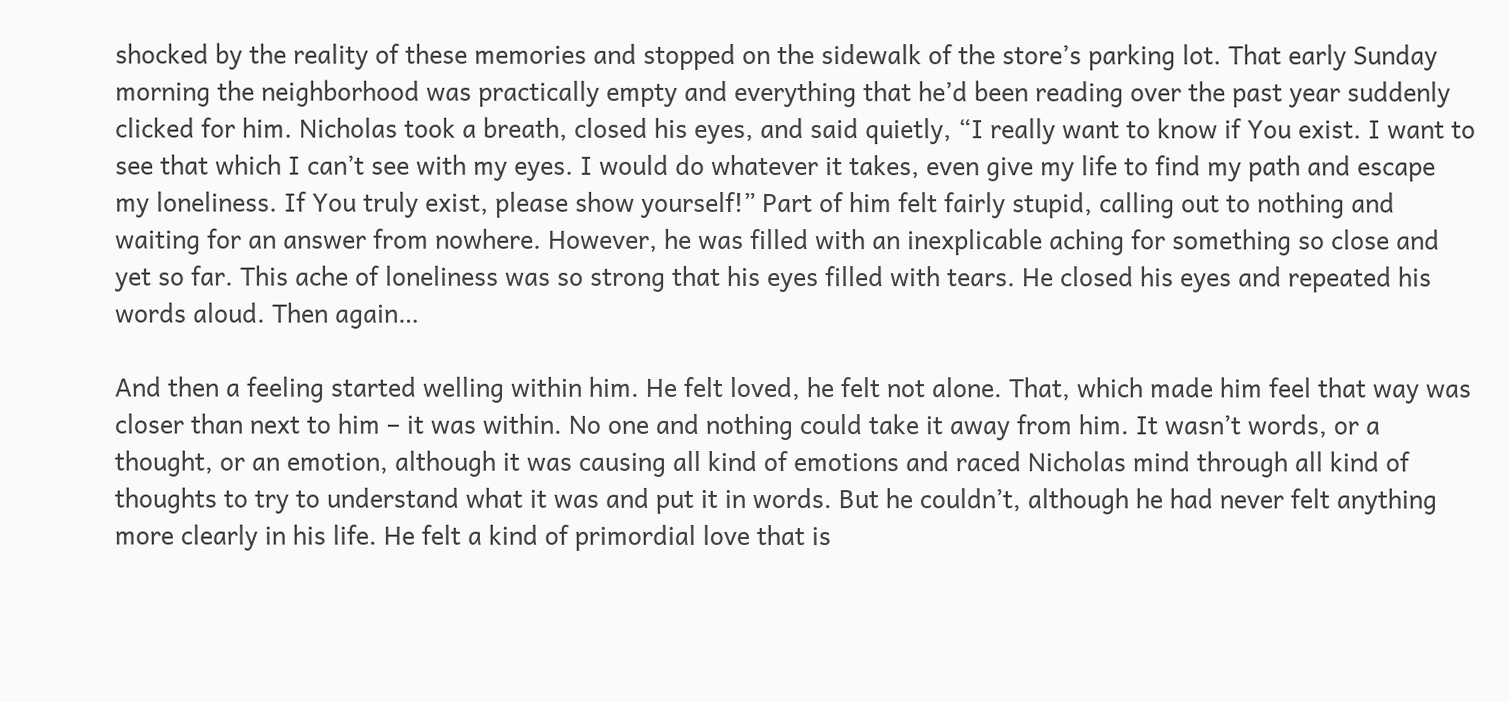shocked by the reality of these memories and stopped on the sidewalk of the store’s parking lot. That early Sunday morning the neighborhood was practically empty and everything that he’d been reading over the past year suddenly clicked for him. Nicholas took a breath, closed his eyes, and said quietly, “I really want to know if You exist. I want to see that which I can’t see with my eyes. I would do whatever it takes, even give my life to find my path and escape my loneliness. If You truly exist, please show yourself!” Part of him felt fairly stupid, calling out to nothing and waiting for an answer from nowhere. However, he was filled with an inexplicable aching for something so close and yet so far. This ache of loneliness was so strong that his eyes filled with tears. He closed his eyes and repeated his words aloud. Then again…

And then a feeling started welling within him. He felt loved, he felt not alone. That, which made him feel that way was closer than next to him – it was within. No one and nothing could take it away from him. It wasn’t words, or a thought, or an emotion, although it was causing all kind of emotions and raced Nicholas mind through all kind of thoughts to try to understand what it was and put it in words. But he couldn’t, although he had never felt anything more clearly in his life. He felt a kind of primordial love that is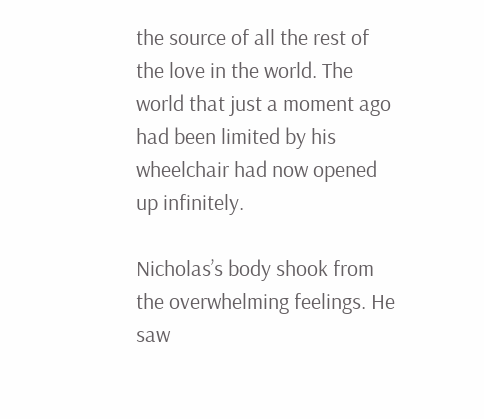the source of all the rest of the love in the world. The world that just a moment ago had been limited by his wheelchair had now opened up infinitely.

Nicholas’s body shook from the overwhelming feelings. He saw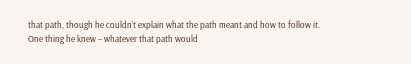that path, though he couldn’t explain what the path meant and how to follow it. One thing he knew – whatever that path would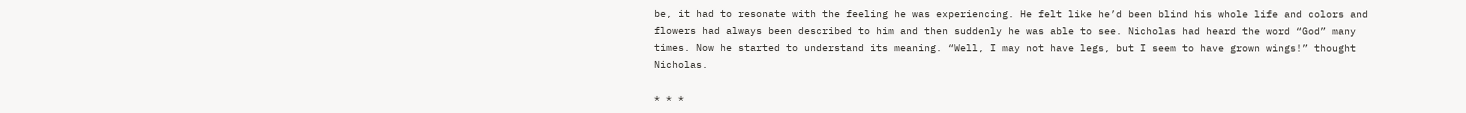be, it had to resonate with the feeling he was experiencing. He felt like he’d been blind his whole life and colors and flowers had always been described to him and then suddenly he was able to see. Nicholas had heard the word “God” many times. Now he started to understand its meaning. “Well, I may not have legs, but I seem to have grown wings!” thought Nicholas.

* * *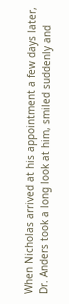When Nicholas arrived at his appointment a few days later, Dr. Anders took a long look at him, smiled suddenly and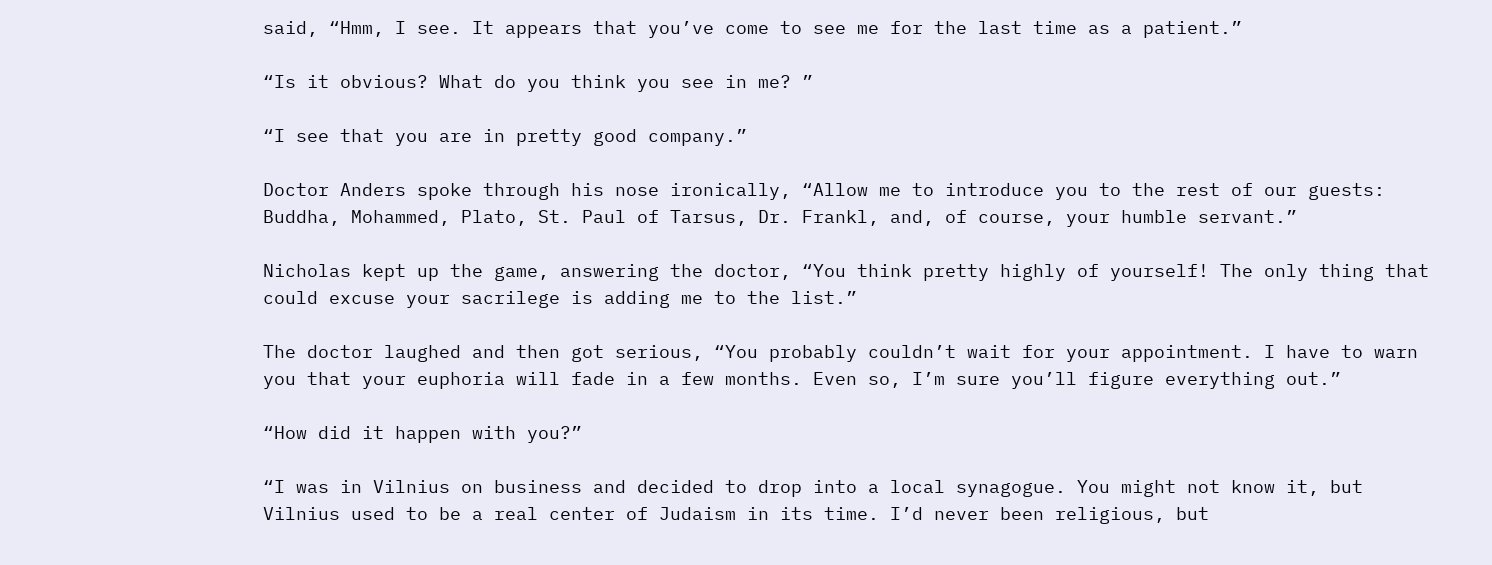said, “Hmm, I see. It appears that you’ve come to see me for the last time as a patient.”

“Is it obvious? What do you think you see in me? ”

“I see that you are in pretty good company.”

Doctor Anders spoke through his nose ironically, “Allow me to introduce you to the rest of our guests: Buddha, Mohammed, Plato, St. Paul of Tarsus, Dr. Frankl, and, of course, your humble servant.”

Nicholas kept up the game, answering the doctor, “You think pretty highly of yourself! The only thing that could excuse your sacrilege is adding me to the list.”

The doctor laughed and then got serious, “You probably couldn’t wait for your appointment. I have to warn you that your euphoria will fade in a few months. Even so, I’m sure you’ll figure everything out.”

“How did it happen with you?”

“I was in Vilnius on business and decided to drop into a local synagogue. You might not know it, but Vilnius used to be a real center of Judaism in its time. I’d never been religious, but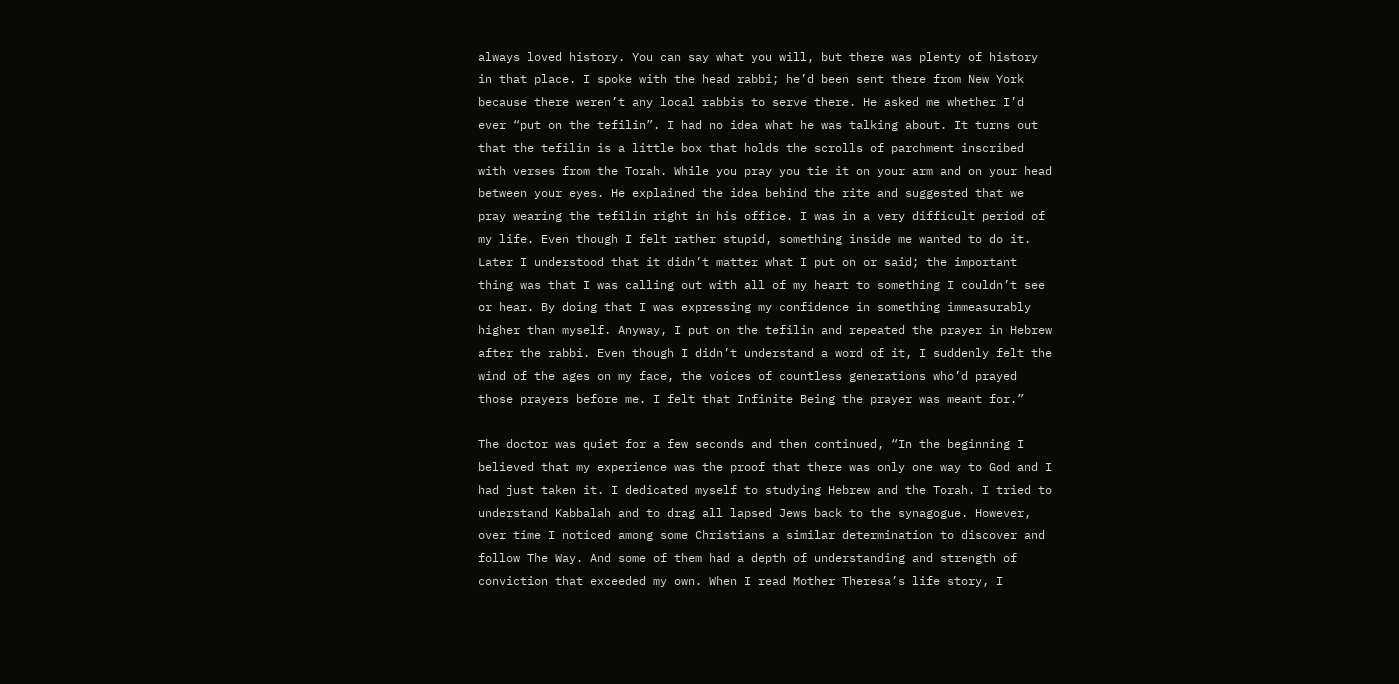always loved history. You can say what you will, but there was plenty of history in that place. I spoke with the head rabbi; he’d been sent there from New York because there weren’t any local rabbis to serve there. He asked me whether I’d ever “put on the tefilin”. I had no idea what he was talking about. It turns out that the tefilin is a little box that holds the scrolls of parchment inscribed with verses from the Torah. While you pray you tie it on your arm and on your head between your eyes. He explained the idea behind the rite and suggested that we pray wearing the tefilin right in his office. I was in a very difficult period of my life. Even though I felt rather stupid, something inside me wanted to do it. Later I understood that it didn’t matter what I put on or said; the important thing was that I was calling out with all of my heart to something I couldn’t see or hear. By doing that I was expressing my confidence in something immeasurably higher than myself. Anyway, I put on the tefilin and repeated the prayer in Hebrew after the rabbi. Even though I didn’t understand a word of it, I suddenly felt the wind of the ages on my face, the voices of countless generations who’d prayed those prayers before me. I felt that Infinite Being the prayer was meant for.”

The doctor was quiet for a few seconds and then continued, “In the beginning I believed that my experience was the proof that there was only one way to God and I had just taken it. I dedicated myself to studying Hebrew and the Torah. I tried to understand Kabbalah and to drag all lapsed Jews back to the synagogue. However, over time I noticed among some Christians a similar determination to discover and follow The Way. And some of them had a depth of understanding and strength of conviction that exceeded my own. When I read Mother Theresa’s life story, I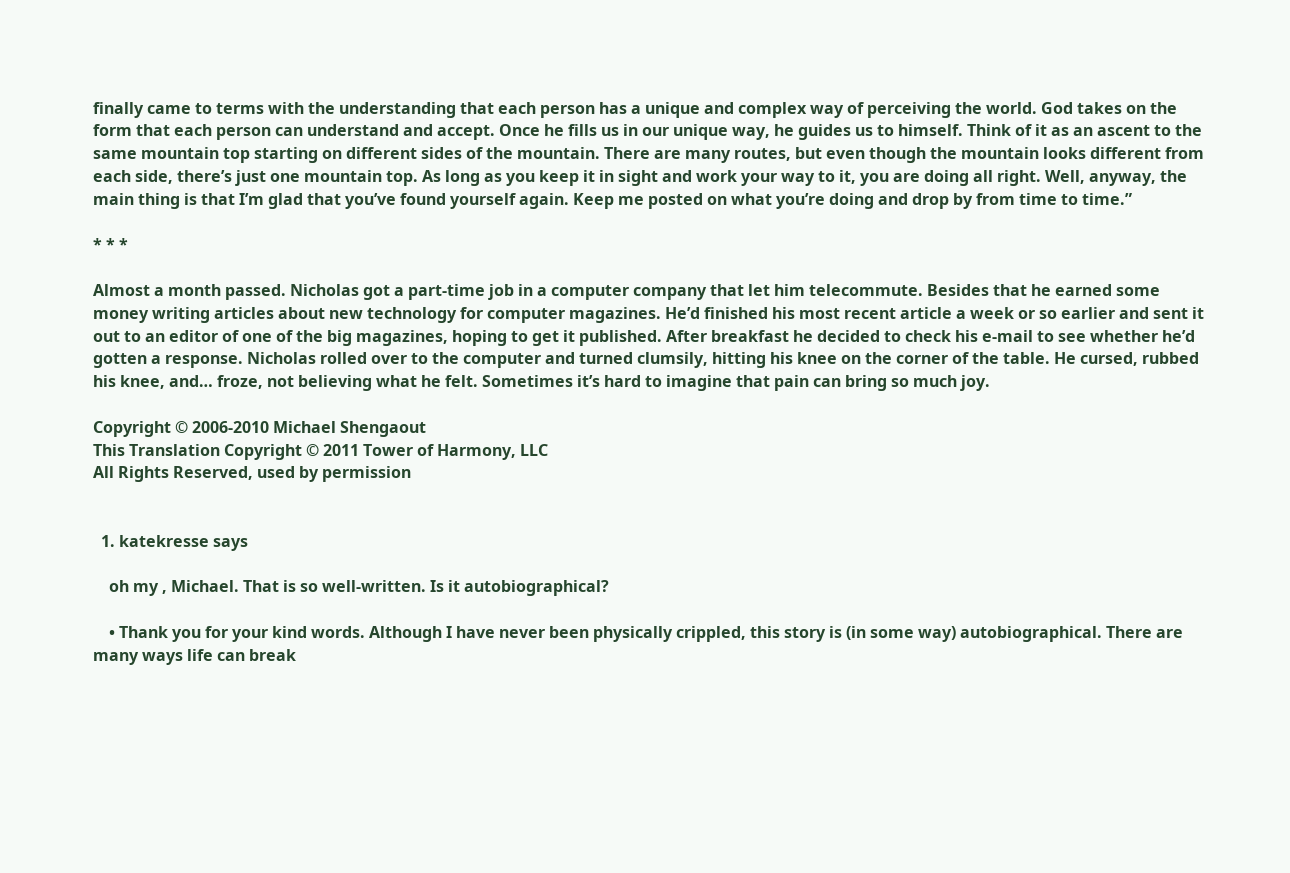finally came to terms with the understanding that each person has a unique and complex way of perceiving the world. God takes on the form that each person can understand and accept. Once he fills us in our unique way, he guides us to himself. Think of it as an ascent to the same mountain top starting on different sides of the mountain. There are many routes, but even though the mountain looks different from each side, there’s just one mountain top. As long as you keep it in sight and work your way to it, you are doing all right. Well, anyway, the main thing is that I’m glad that you’ve found yourself again. Keep me posted on what you’re doing and drop by from time to time.”

* * *

Almost a month passed. Nicholas got a part-time job in a computer company that let him telecommute. Besides that he earned some money writing articles about new technology for computer magazines. He’d finished his most recent article a week or so earlier and sent it out to an editor of one of the big magazines, hoping to get it published. After breakfast he decided to check his e-mail to see whether he’d gotten a response. Nicholas rolled over to the computer and turned clumsily, hitting his knee on the corner of the table. He cursed, rubbed his knee, and… froze, not believing what he felt. Sometimes it’s hard to imagine that pain can bring so much joy.

Copyright © 2006-2010 Michael Shengaout
This Translation Copyright © 2011 Tower of Harmony, LLC
All Rights Reserved, used by permission


  1. katekresse says

    oh my , Michael. That is so well-written. Is it autobiographical?

    • Thank you for your kind words. Although I have never been physically crippled, this story is (in some way) autobiographical. There are many ways life can break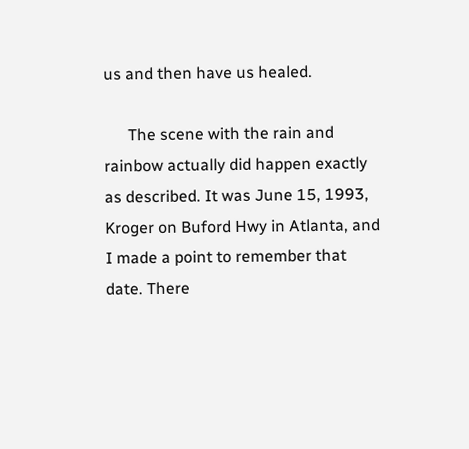us and then have us healed.

      The scene with the rain and rainbow actually did happen exactly as described. It was June 15, 1993, Kroger on Buford Hwy in Atlanta, and I made a point to remember that date. There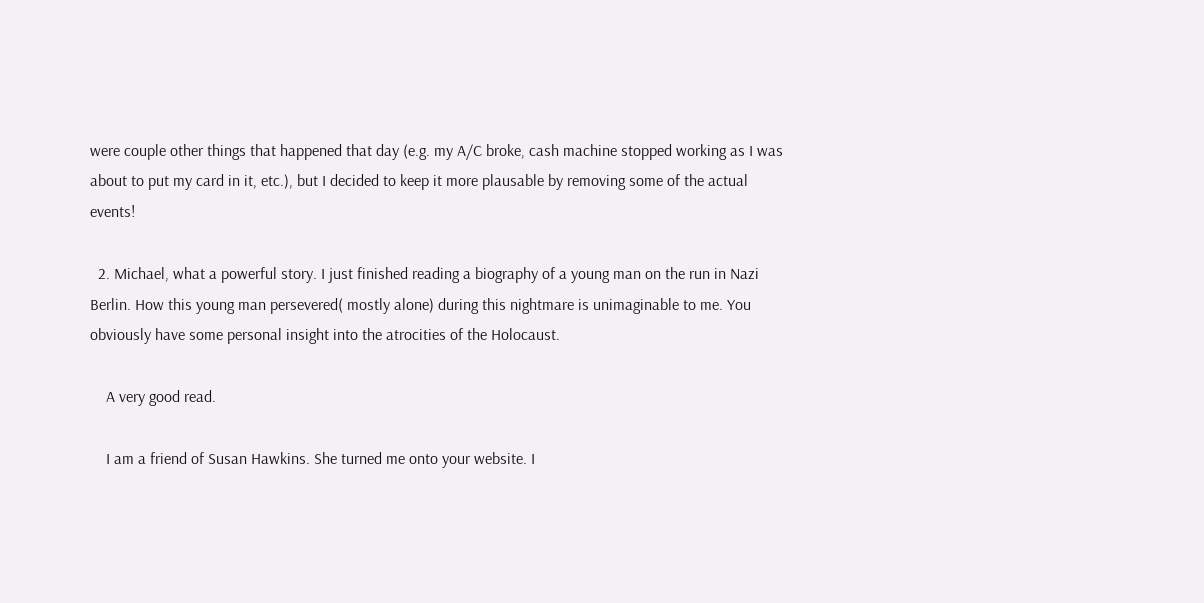were couple other things that happened that day (e.g. my A/C broke, cash machine stopped working as I was about to put my card in it, etc.), but I decided to keep it more plausable by removing some of the actual events!

  2. Michael, what a powerful story. I just finished reading a biography of a young man on the run in Nazi Berlin. How this young man persevered( mostly alone) during this nightmare is unimaginable to me. You obviously have some personal insight into the atrocities of the Holocaust.

    A very good read.

    I am a friend of Susan Hawkins. She turned me onto your website. I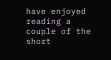have enjoyed reading a couple of the short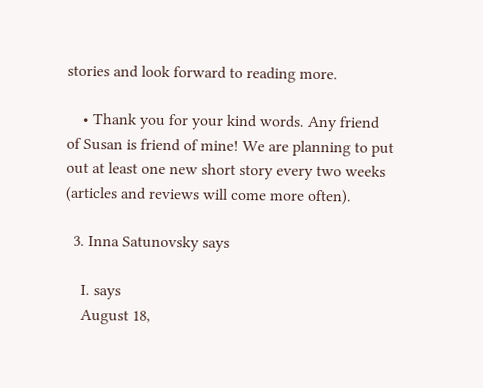stories and look forward to reading more.

    • Thank you for your kind words. Any friend of Susan is friend of mine! We are planning to put out at least one new short story every two weeks (articles and reviews will come more often).

  3. Inna Satunovsky says

    I. says
    August 18,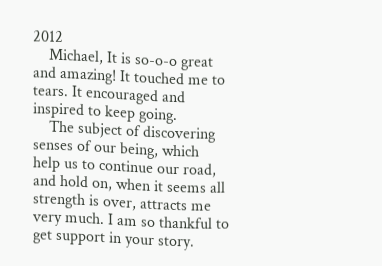2012
    Michael, It is so-o-o great and amazing! It touched me to tears. It encouraged and inspired to keep going.
    The subject of discovering senses of our being, which help us to continue our road, and hold on, when it seems all strength is over, attracts me very much. I am so thankful to get support in your story.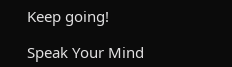Keep going!

Speak Your Mind